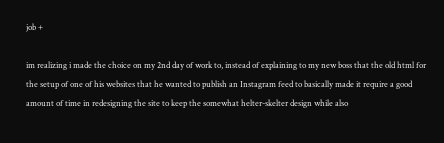job +

im realizing i made the choice on my 2nd day of work to, instead of explaining to my new boss that the old html for the setup of one of his websites that he wanted to publish an Instagram feed to basically made it require a good amount of time in redesigning the site to keep the somewhat helter-skelter design while also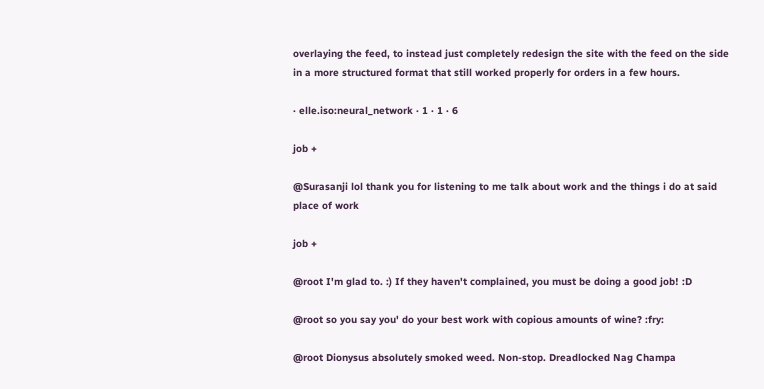overlaying the feed, to instead just completely redesign the site with the feed on the side in a more structured format that still worked properly for orders in a few hours.

· elle.iso:neural_network · 1 · 1 · 6

job +

@Surasanji lol thank you for listening to me talk about work and the things i do at said place of work

job +

@root I'm glad to. :) If they haven't complained, you must be doing a good job! :D

@root so you say you' do your best work with copious amounts of wine? :fry:

@root Dionysus absolutely smoked weed. Non-stop. Dreadlocked Nag Champa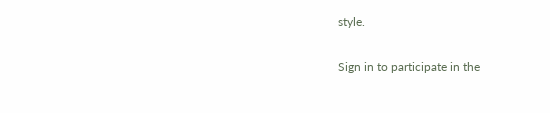style.

Sign in to participate in the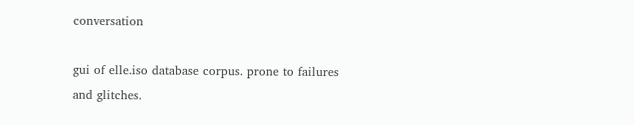conversation

gui of elle.iso database corpus. prone to failures and glitches.